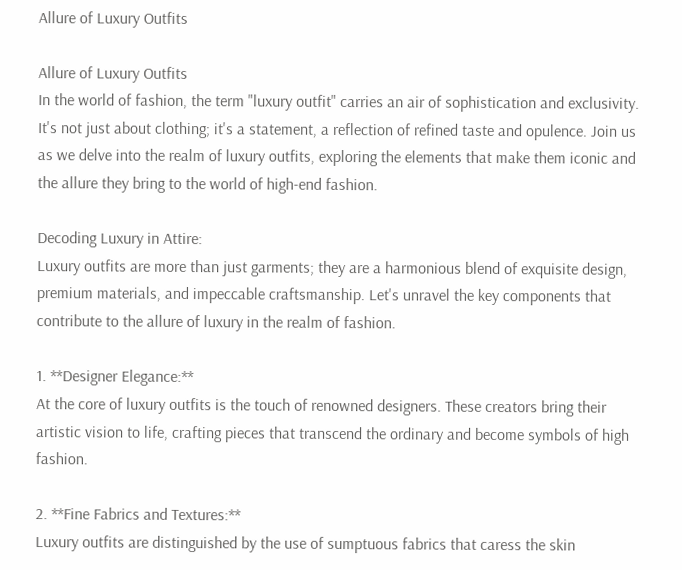Allure of Luxury Outfits

Allure of Luxury Outfits
In the world of fashion, the term "luxury outfit" carries an air of sophistication and exclusivity. It's not just about clothing; it's a statement, a reflection of refined taste and opulence. Join us as we delve into the realm of luxury outfits, exploring the elements that make them iconic and the allure they bring to the world of high-end fashion.

Decoding Luxury in Attire:
Luxury outfits are more than just garments; they are a harmonious blend of exquisite design, premium materials, and impeccable craftsmanship. Let's unravel the key components that contribute to the allure of luxury in the realm of fashion.

1. **Designer Elegance:**
At the core of luxury outfits is the touch of renowned designers. These creators bring their artistic vision to life, crafting pieces that transcend the ordinary and become symbols of high fashion.

2. **Fine Fabrics and Textures:**
Luxury outfits are distinguished by the use of sumptuous fabrics that caress the skin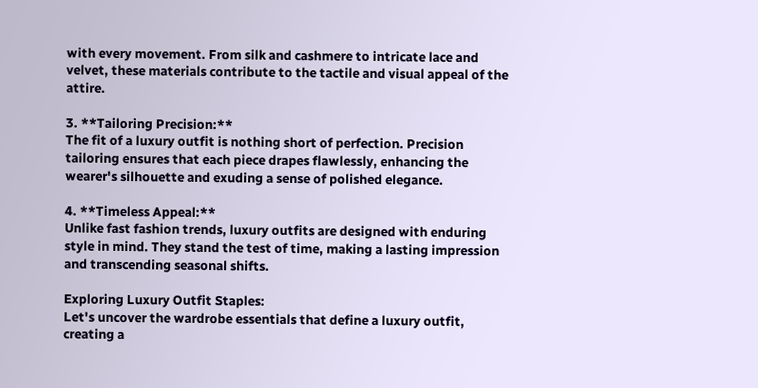with every movement. From silk and cashmere to intricate lace and velvet, these materials contribute to the tactile and visual appeal of the attire.

3. **Tailoring Precision:**
The fit of a luxury outfit is nothing short of perfection. Precision tailoring ensures that each piece drapes flawlessly, enhancing the wearer's silhouette and exuding a sense of polished elegance.

4. **Timeless Appeal:**
Unlike fast fashion trends, luxury outfits are designed with enduring style in mind. They stand the test of time, making a lasting impression and transcending seasonal shifts.

Exploring Luxury Outfit Staples:
Let's uncover the wardrobe essentials that define a luxury outfit, creating a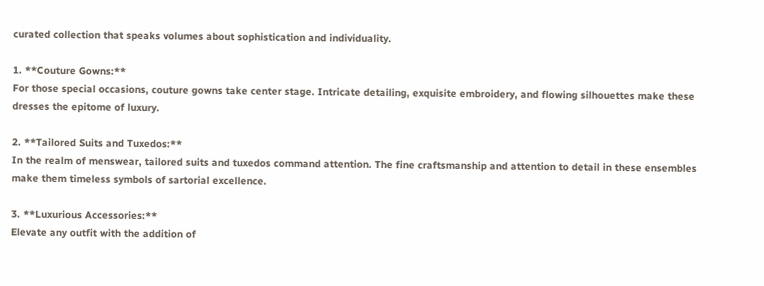curated collection that speaks volumes about sophistication and individuality.

1. **Couture Gowns:**
For those special occasions, couture gowns take center stage. Intricate detailing, exquisite embroidery, and flowing silhouettes make these dresses the epitome of luxury.

2. **Tailored Suits and Tuxedos:**
In the realm of menswear, tailored suits and tuxedos command attention. The fine craftsmanship and attention to detail in these ensembles make them timeless symbols of sartorial excellence.

3. **Luxurious Accessories:**
Elevate any outfit with the addition of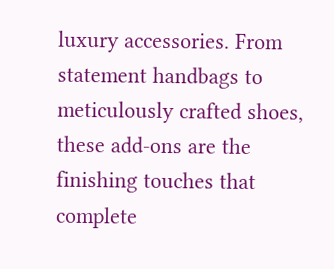luxury accessories. From statement handbags to meticulously crafted shoes, these add-ons are the finishing touches that complete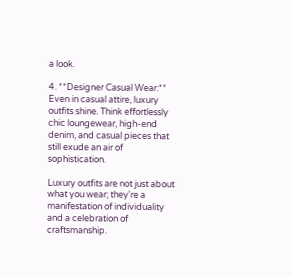a look.

4. **Designer Casual Wear:**
Even in casual attire, luxury outfits shine. Think effortlessly chic loungewear, high-end denim, and casual pieces that still exude an air of sophistication.

Luxury outfits are not just about what you wear; they're a manifestation of individuality and a celebration of craftsmanship.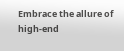Embrace the allure of high-end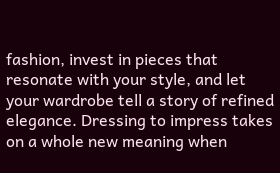fashion, invest in pieces that resonate with your style, and let your wardrobe tell a story of refined elegance. Dressing to impress takes on a whole new meaning when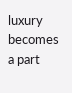luxury becomes a part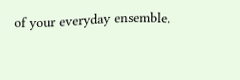of your everyday ensemble.